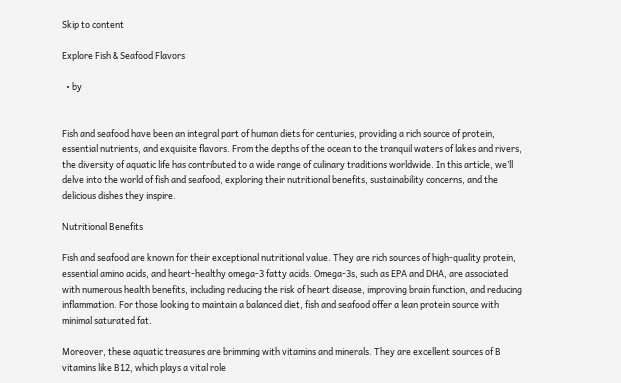Skip to content

Explore Fish & Seafood Flavors

  • by


Fish and seafood have been an integral part of human diets for centuries, providing a rich source of protein, essential nutrients, and exquisite flavors. From the depths of the ocean to the tranquil waters of lakes and rivers, the diversity of aquatic life has contributed to a wide range of culinary traditions worldwide. In this article, we’ll delve into the world of fish and seafood, exploring their nutritional benefits, sustainability concerns, and the delicious dishes they inspire.

Nutritional Benefits

Fish and seafood are known for their exceptional nutritional value. They are rich sources of high-quality protein, essential amino acids, and heart-healthy omega-3 fatty acids. Omega-3s, such as EPA and DHA, are associated with numerous health benefits, including reducing the risk of heart disease, improving brain function, and reducing inflammation. For those looking to maintain a balanced diet, fish and seafood offer a lean protein source with minimal saturated fat.

Moreover, these aquatic treasures are brimming with vitamins and minerals. They are excellent sources of B vitamins like B12, which plays a vital role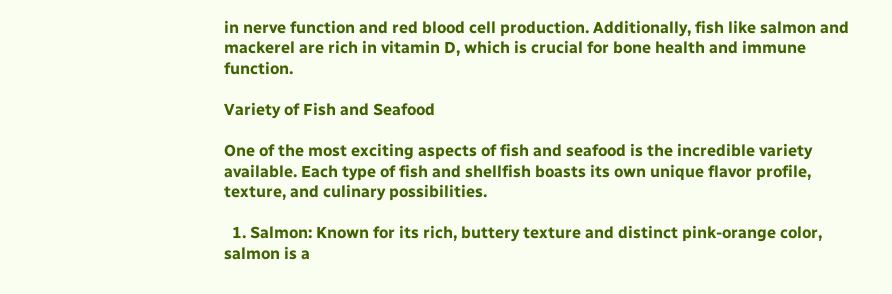in nerve function and red blood cell production. Additionally, fish like salmon and mackerel are rich in vitamin D, which is crucial for bone health and immune function.

Variety of Fish and Seafood

One of the most exciting aspects of fish and seafood is the incredible variety available. Each type of fish and shellfish boasts its own unique flavor profile, texture, and culinary possibilities.

  1. Salmon: Known for its rich, buttery texture and distinct pink-orange color, salmon is a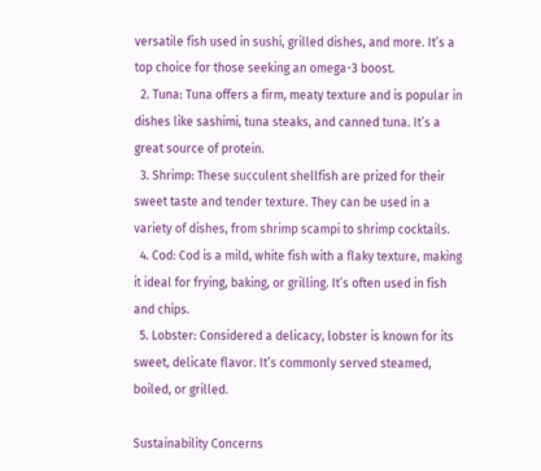versatile fish used in sushi, grilled dishes, and more. It’s a top choice for those seeking an omega-3 boost.
  2. Tuna: Tuna offers a firm, meaty texture and is popular in dishes like sashimi, tuna steaks, and canned tuna. It’s a great source of protein.
  3. Shrimp: These succulent shellfish are prized for their sweet taste and tender texture. They can be used in a variety of dishes, from shrimp scampi to shrimp cocktails.
  4. Cod: Cod is a mild, white fish with a flaky texture, making it ideal for frying, baking, or grilling. It’s often used in fish and chips.
  5. Lobster: Considered a delicacy, lobster is known for its sweet, delicate flavor. It’s commonly served steamed, boiled, or grilled.

Sustainability Concerns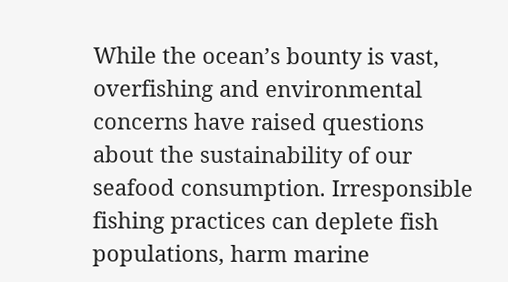While the ocean’s bounty is vast, overfishing and environmental concerns have raised questions about the sustainability of our seafood consumption. Irresponsible fishing practices can deplete fish populations, harm marine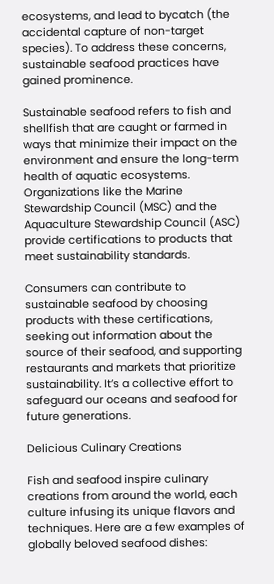ecosystems, and lead to bycatch (the accidental capture of non-target species). To address these concerns, sustainable seafood practices have gained prominence.

Sustainable seafood refers to fish and shellfish that are caught or farmed in ways that minimize their impact on the environment and ensure the long-term health of aquatic ecosystems. Organizations like the Marine Stewardship Council (MSC) and the Aquaculture Stewardship Council (ASC) provide certifications to products that meet sustainability standards.

Consumers can contribute to sustainable seafood by choosing products with these certifications, seeking out information about the source of their seafood, and supporting restaurants and markets that prioritize sustainability. It’s a collective effort to safeguard our oceans and seafood for future generations.

Delicious Culinary Creations

Fish and seafood inspire culinary creations from around the world, each culture infusing its unique flavors and techniques. Here are a few examples of globally beloved seafood dishes: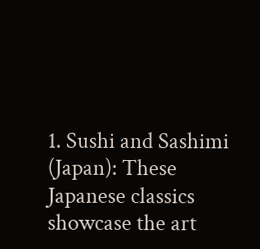1. Sushi and Sashimi (Japan): These Japanese classics showcase the art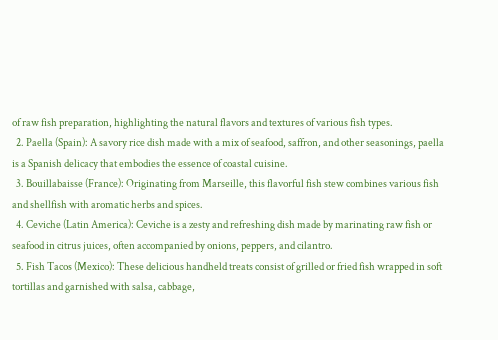of raw fish preparation, highlighting the natural flavors and textures of various fish types.
  2. Paella (Spain): A savory rice dish made with a mix of seafood, saffron, and other seasonings, paella is a Spanish delicacy that embodies the essence of coastal cuisine.
  3. Bouillabaisse (France): Originating from Marseille, this flavorful fish stew combines various fish and shellfish with aromatic herbs and spices.
  4. Ceviche (Latin America): Ceviche is a zesty and refreshing dish made by marinating raw fish or seafood in citrus juices, often accompanied by onions, peppers, and cilantro.
  5. Fish Tacos (Mexico): These delicious handheld treats consist of grilled or fried fish wrapped in soft tortillas and garnished with salsa, cabbage,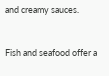and creamy sauces.


Fish and seafood offer a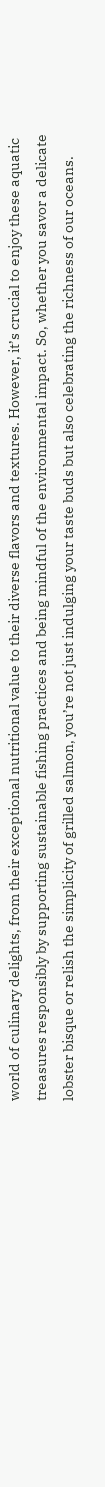world of culinary delights, from their exceptional nutritional value to their diverse flavors and textures. However, it’s crucial to enjoy these aquatic treasures responsibly by supporting sustainable fishing practices and being mindful of the environmental impact. So, whether you savor a delicate lobster bisque or relish the simplicity of grilled salmon, you’re not just indulging your taste buds but also celebrating the richness of our oceans.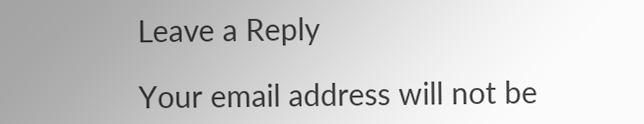Leave a Reply

Your email address will not be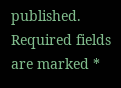published. Required fields are marked *